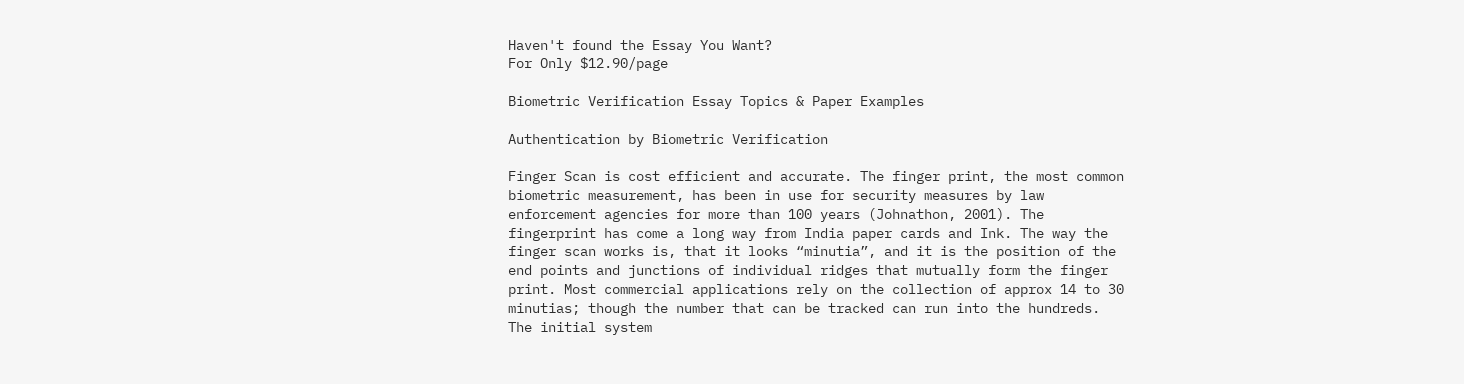Haven't found the Essay You Want?
For Only $12.90/page

Biometric Verification Essay Topics & Paper Examples

Authentication by Biometric Verification

Finger Scan is cost efficient and accurate. The finger print, the most common biometric measurement, has been in use for security measures by law enforcement agencies for more than 100 years (Johnathon, 2001). The fingerprint has come a long way from India paper cards and Ink. The way the finger scan works is, that it looks “minutia”, and it is the position of the end points and junctions of individual ridges that mutually form the finger print. Most commercial applications rely on the collection of approx 14 to 30 minutias; though the number that can be tracked can run into the hundreds. The initial system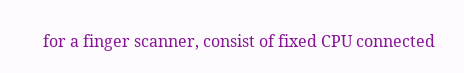for a finger scanner, consist of fixed CPU connected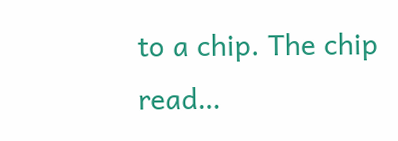to a chip. The chip read…